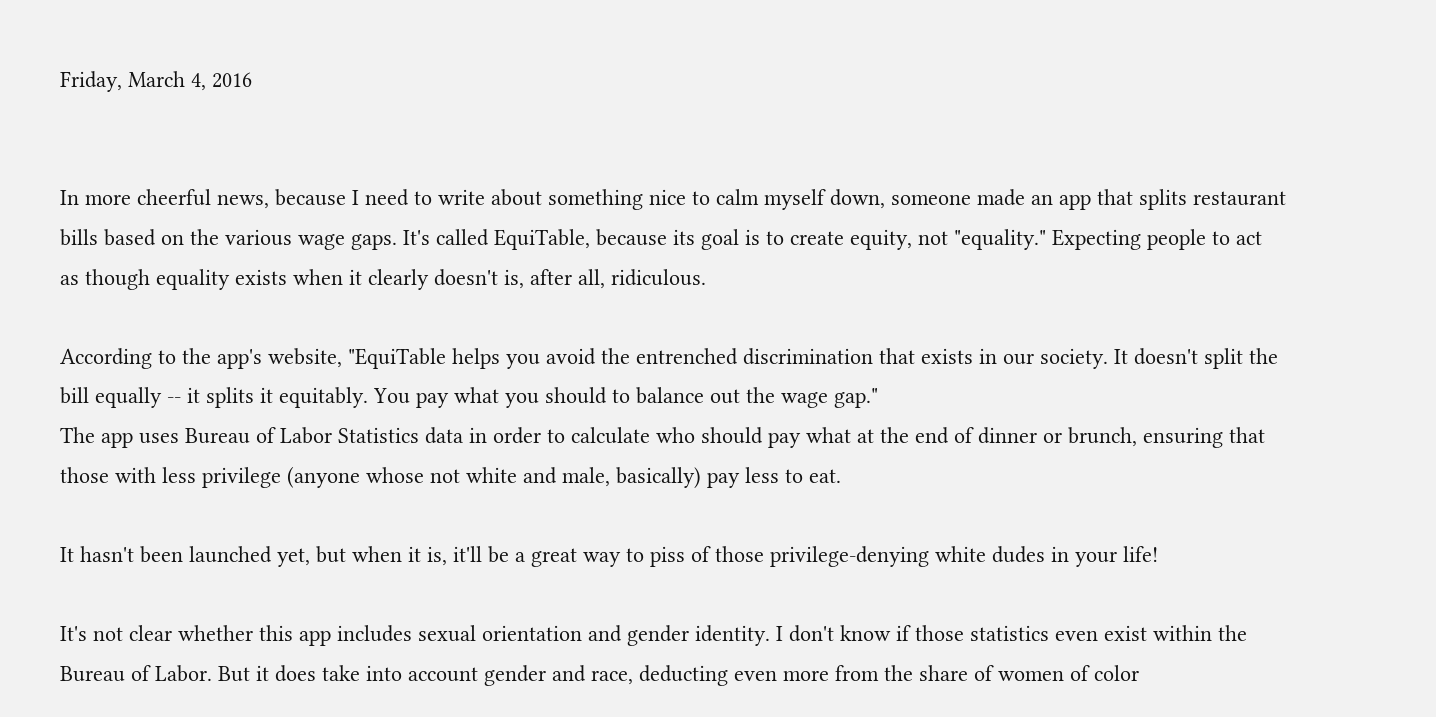Friday, March 4, 2016


In more cheerful news, because I need to write about something nice to calm myself down, someone made an app that splits restaurant bills based on the various wage gaps. It's called EquiTable, because its goal is to create equity, not "equality." Expecting people to act as though equality exists when it clearly doesn't is, after all, ridiculous.

According to the app's website, "EquiTable helps you avoid the entrenched discrimination that exists in our society. It doesn't split the bill equally -- it splits it equitably. You pay what you should to balance out the wage gap."
The app uses Bureau of Labor Statistics data in order to calculate who should pay what at the end of dinner or brunch, ensuring that those with less privilege (anyone whose not white and male, basically) pay less to eat.

It hasn't been launched yet, but when it is, it'll be a great way to piss of those privilege-denying white dudes in your life!

It's not clear whether this app includes sexual orientation and gender identity. I don't know if those statistics even exist within the Bureau of Labor. But it does take into account gender and race, deducting even more from the share of women of color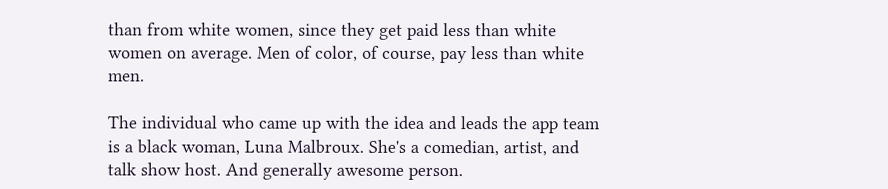than from white women, since they get paid less than white women on average. Men of color, of course, pay less than white men.

The individual who came up with the idea and leads the app team is a black woman, Luna Malbroux. She's a comedian, artist, and talk show host. And generally awesome person.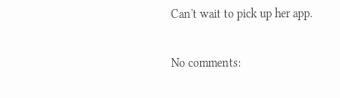Can't wait to pick up her app.

No comments: